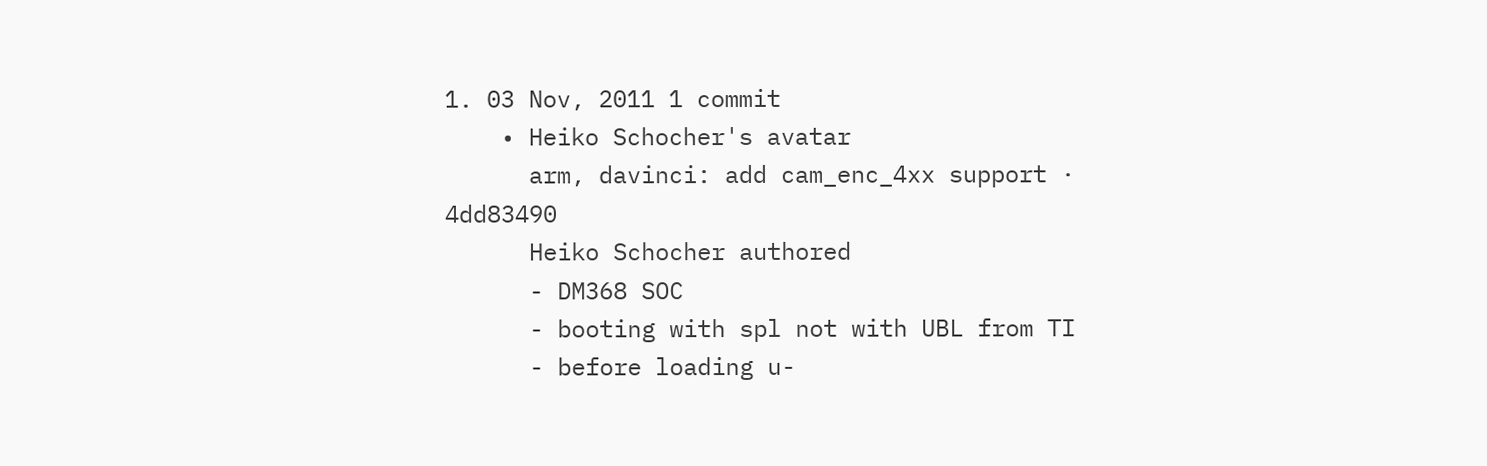1. 03 Nov, 2011 1 commit
    • Heiko Schocher's avatar
      arm, davinci: add cam_enc_4xx support · 4dd83490
      Heiko Schocher authored
      - DM368 SOC
      - booting with spl not with UBL from TI
      - before loading u-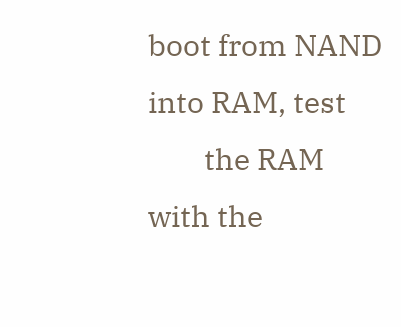boot from NAND into RAM, test
        the RAM with the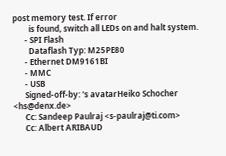post memory test. If error
        is found, switch all LEDs on and halt system.
      - SPI Flash
        Dataflash Typ: M25PE80
      - Ethernet DM9161BI
      - MMC
      - USB
      Signed-off-by: 's avatarHeiko Schocher <hs@denx.de>
      Cc: Sandeep Paulraj <s-paulraj@ti.com>
      Cc: Albert ARIBAUD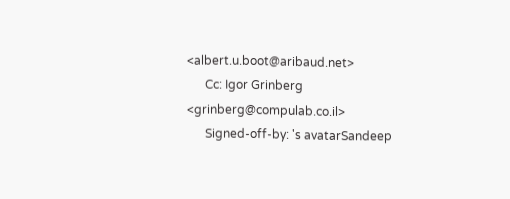<albert.u.boot@aribaud.net>
      Cc: Igor Grinberg <grinberg@compulab.co.il>
      Signed-off-by: 's avatarSandeep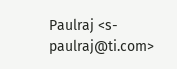Paulraj <s-paulraj@ti.com>